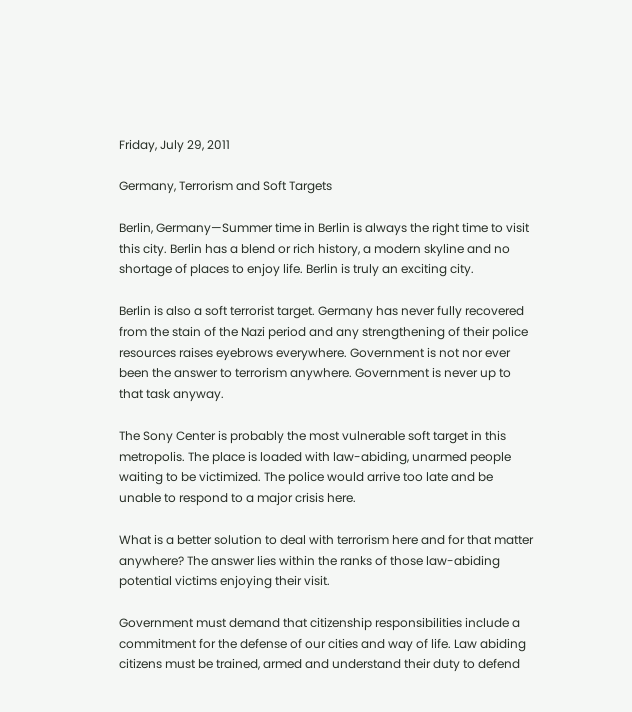Friday, July 29, 2011

Germany, Terrorism and Soft Targets

Berlin, Germany—Summer time in Berlin is always the right time to visit this city. Berlin has a blend or rich history, a modern skyline and no shortage of places to enjoy life. Berlin is truly an exciting city.

Berlin is also a soft terrorist target. Germany has never fully recovered from the stain of the Nazi period and any strengthening of their police resources raises eyebrows everywhere. Government is not nor ever been the answer to terrorism anywhere. Government is never up to that task anyway.

The Sony Center is probably the most vulnerable soft target in this metropolis. The place is loaded with law-abiding, unarmed people waiting to be victimized. The police would arrive too late and be unable to respond to a major crisis here.

What is a better solution to deal with terrorism here and for that matter anywhere? The answer lies within the ranks of those law-abiding potential victims enjoying their visit.

Government must demand that citizenship responsibilities include a commitment for the defense of our cities and way of life. Law abiding citizens must be trained, armed and understand their duty to defend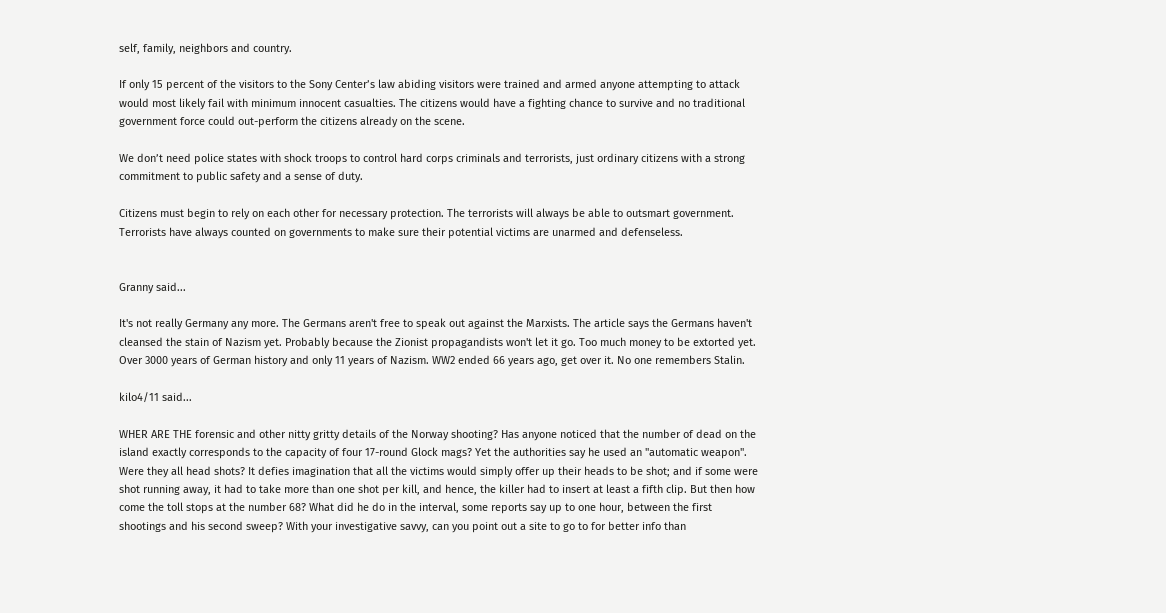self, family, neighbors and country.

If only 15 percent of the visitors to the Sony Center’s law abiding visitors were trained and armed anyone attempting to attack would most likely fail with minimum innocent casualties. The citizens would have a fighting chance to survive and no traditional government force could out-perform the citizens already on the scene.

We don’t need police states with shock troops to control hard corps criminals and terrorists, just ordinary citizens with a strong commitment to public safety and a sense of duty.

Citizens must begin to rely on each other for necessary protection. The terrorists will always be able to outsmart government. Terrorists have always counted on governments to make sure their potential victims are unarmed and defenseless.


Granny said...

It's not really Germany any more. The Germans aren't free to speak out against the Marxists. The article says the Germans haven't cleansed the stain of Nazism yet. Probably because the Zionist propagandists won't let it go. Too much money to be extorted yet. Over 3000 years of German history and only 11 years of Nazism. WW2 ended 66 years ago, get over it. No one remembers Stalin.

kilo4/11 said...

WHER ARE THE forensic and other nitty gritty details of the Norway shooting? Has anyone noticed that the number of dead on the island exactly corresponds to the capacity of four 17-round Glock mags? Yet the authorities say he used an "automatic weapon". Were they all head shots? It defies imagination that all the victims would simply offer up their heads to be shot; and if some were shot running away, it had to take more than one shot per kill, and hence, the killer had to insert at least a fifth clip. But then how come the toll stops at the number 68? What did he do in the interval, some reports say up to one hour, between the first shootings and his second sweep? With your investigative savvy, can you point out a site to go to for better info than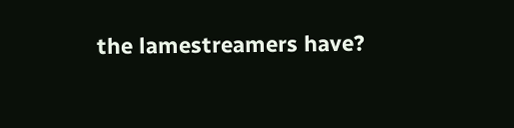the lamestreamers have?